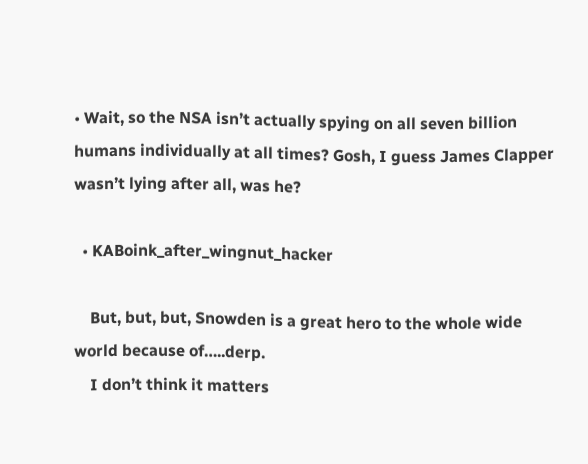• Wait, so the NSA isn’t actually spying on all seven billion humans individually at all times? Gosh, I guess James Clapper wasn’t lying after all, was he?

  • KABoink_after_wingnut_hacker

    But, but, but, Snowden is a great hero to the whole wide world because of…..derp.
    I don’t think it matters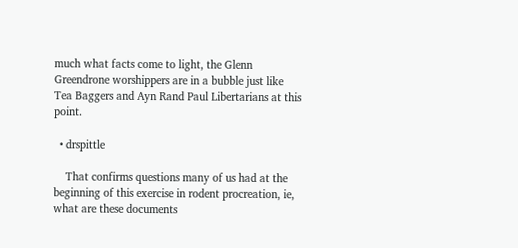much what facts come to light, the Glenn Greendrone worshippers are in a bubble just like Tea Baggers and Ayn Rand Paul Libertarians at this point.

  • drspittle

    That confirms questions many of us had at the beginning of this exercise in rodent procreation, ie, what are these documents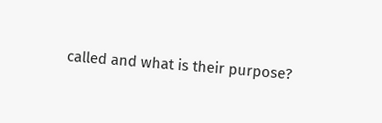called and what is their purpose?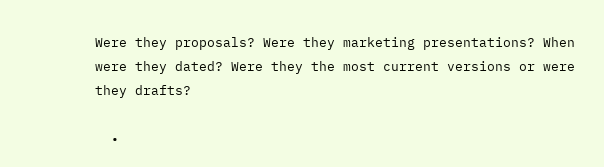Were they proposals? Were they marketing presentations? When were they dated? Were they the most current versions or were they drafts?

  •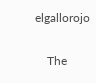elgallorojo

    The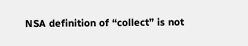NSA definition of “collect” is not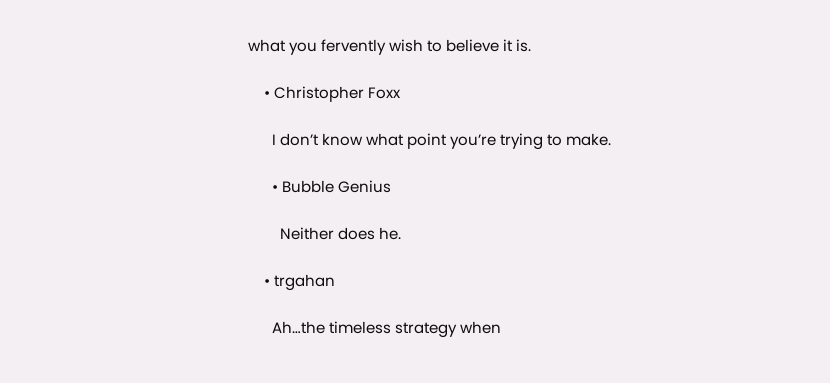what you fervently wish to believe it is.

    • Christopher Foxx

      I don’t know what point you’re trying to make.

      • Bubble Genius

        Neither does he.

    • trgahan

      Ah…the timeless strategy when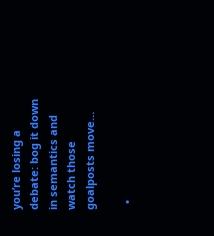you’re losing a debate: bog it down in semantics and watch those goalposts move…

  •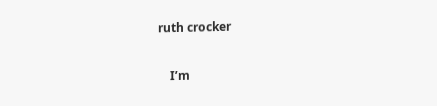ruth crocker

    I’m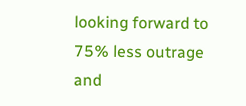looking forward to 75% less outrage and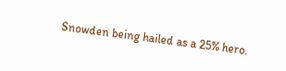Snowden being hailed as a 25% hero.